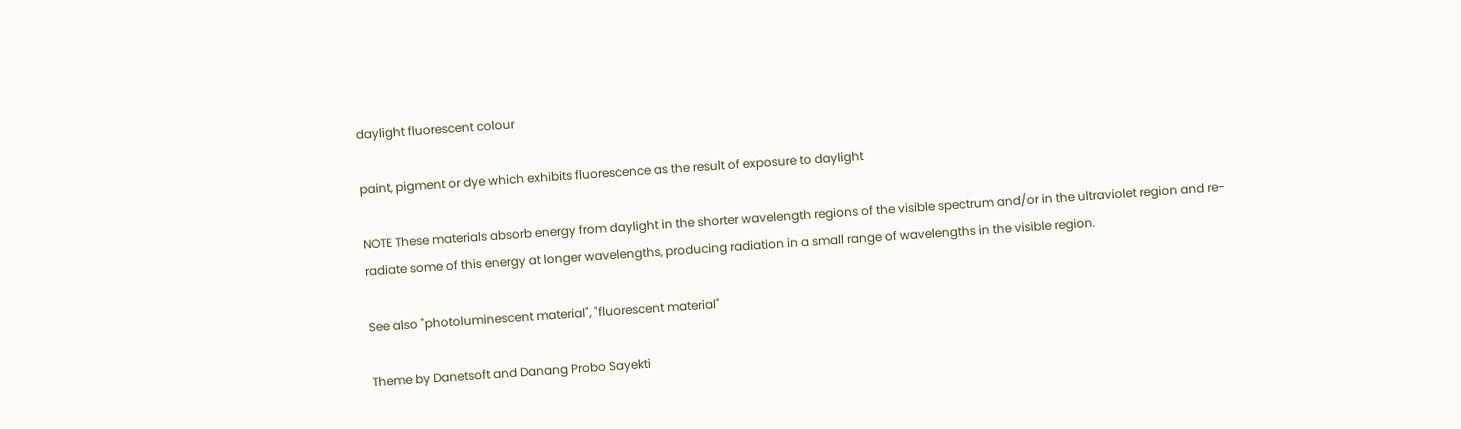daylight fluorescent colour

paint, pigment or dye which exhibits fluorescence as the result of exposure to daylight

NOTE These materials absorb energy from daylight in the shorter wavelength regions of the visible spectrum and/or in the ultraviolet region and re-radiate some of this energy at longer wavelengths, producing radiation in a small range of wavelengths in the visible region.

See also "photoluminescent material", "fluorescent material"

Theme by Danetsoft and Danang Probo Sayekti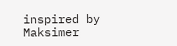inspired by Maksimer